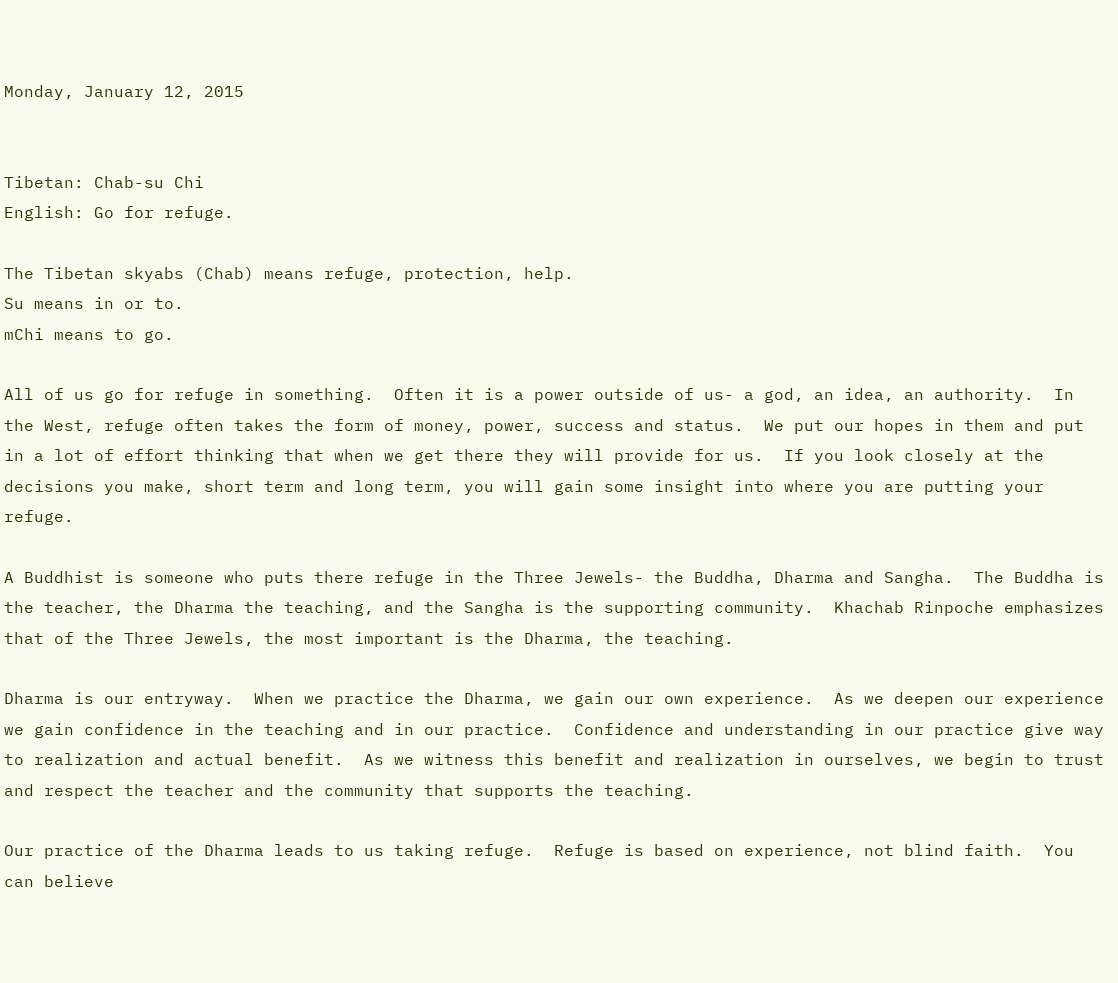Monday, January 12, 2015


Tibetan: Chab-su Chi
English: Go for refuge.

The Tibetan skyabs (Chab) means refuge, protection, help.
Su means in or to.
mChi means to go.

All of us go for refuge in something.  Often it is a power outside of us- a god, an idea, an authority.  In the West, refuge often takes the form of money, power, success and status.  We put our hopes in them and put in a lot of effort thinking that when we get there they will provide for us.  If you look closely at the decisions you make, short term and long term, you will gain some insight into where you are putting your refuge.

A Buddhist is someone who puts there refuge in the Three Jewels- the Buddha, Dharma and Sangha.  The Buddha is the teacher, the Dharma the teaching, and the Sangha is the supporting community.  Khachab Rinpoche emphasizes that of the Three Jewels, the most important is the Dharma, the teaching.

Dharma is our entryway.  When we practice the Dharma, we gain our own experience.  As we deepen our experience we gain confidence in the teaching and in our practice.  Confidence and understanding in our practice give way to realization and actual benefit.  As we witness this benefit and realization in ourselves, we begin to trust and respect the teacher and the community that supports the teaching.

Our practice of the Dharma leads to us taking refuge.  Refuge is based on experience, not blind faith.  You can believe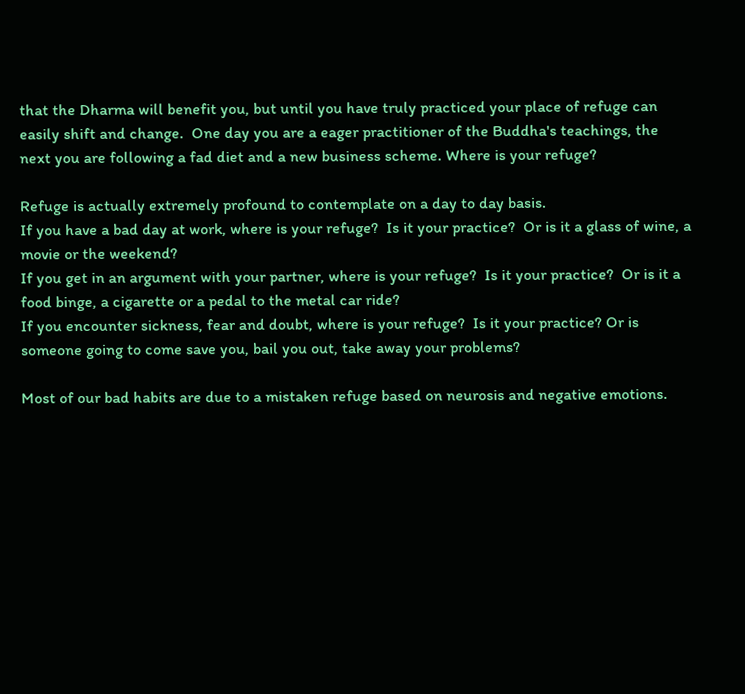that the Dharma will benefit you, but until you have truly practiced your place of refuge can easily shift and change.  One day you are a eager practitioner of the Buddha's teachings, the next you are following a fad diet and a new business scheme. Where is your refuge?

Refuge is actually extremely profound to contemplate on a day to day basis.
If you have a bad day at work, where is your refuge?  Is it your practice?  Or is it a glass of wine, a movie or the weekend?
If you get in an argument with your partner, where is your refuge?  Is it your practice?  Or is it a food binge, a cigarette or a pedal to the metal car ride?
If you encounter sickness, fear and doubt, where is your refuge?  Is it your practice? Or is someone going to come save you, bail you out, take away your problems?

Most of our bad habits are due to a mistaken refuge based on neurosis and negative emotions.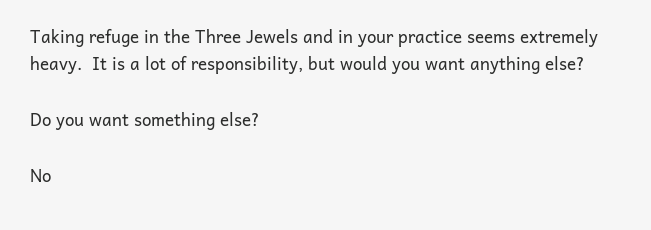Taking refuge in the Three Jewels and in your practice seems extremely heavy.  It is a lot of responsibility, but would you want anything else?

Do you want something else?

No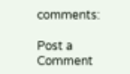comments:

Post a Comment